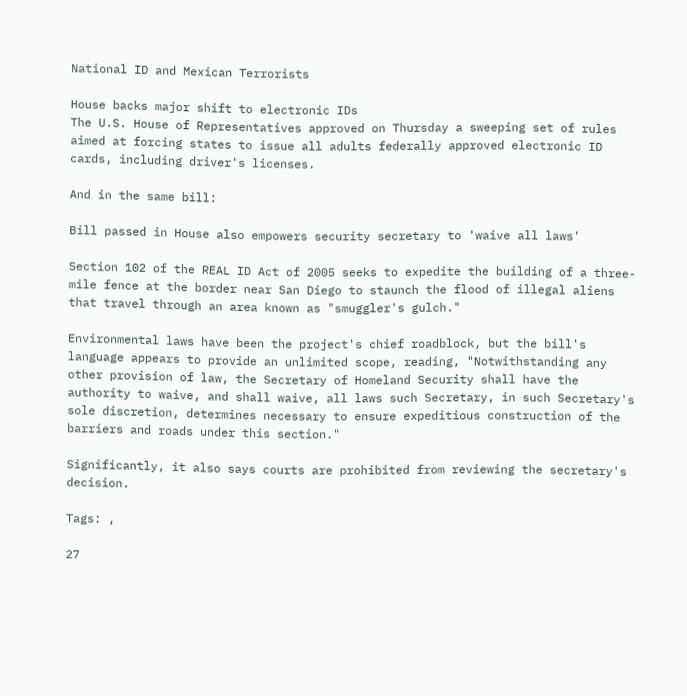National ID and Mexican Terrorists

House backs major shift to electronic IDs
The U.S. House of Representatives approved on Thursday a sweeping set of rules aimed at forcing states to issue all adults federally approved electronic ID cards, including driver's licenses.

And in the same bill:

Bill passed in House also empowers security secretary to 'waive all laws'

Section 102 of the REAL ID Act of 2005 seeks to expedite the building of a three-mile fence at the border near San Diego to staunch the flood of illegal aliens that travel through an area known as "smuggler's gulch."

Environmental laws have been the project's chief roadblock, but the bill's language appears to provide an unlimited scope, reading, "Notwithstanding any other provision of law, the Secretary of Homeland Security shall have the authority to waive, and shall waive, all laws such Secretary, in such Secretary's sole discretion, determines necessary to ensure expeditious construction of the barriers and roads under this section."

Significantly, it also says courts are prohibited from reviewing the secretary's decision.

Tags: ,

27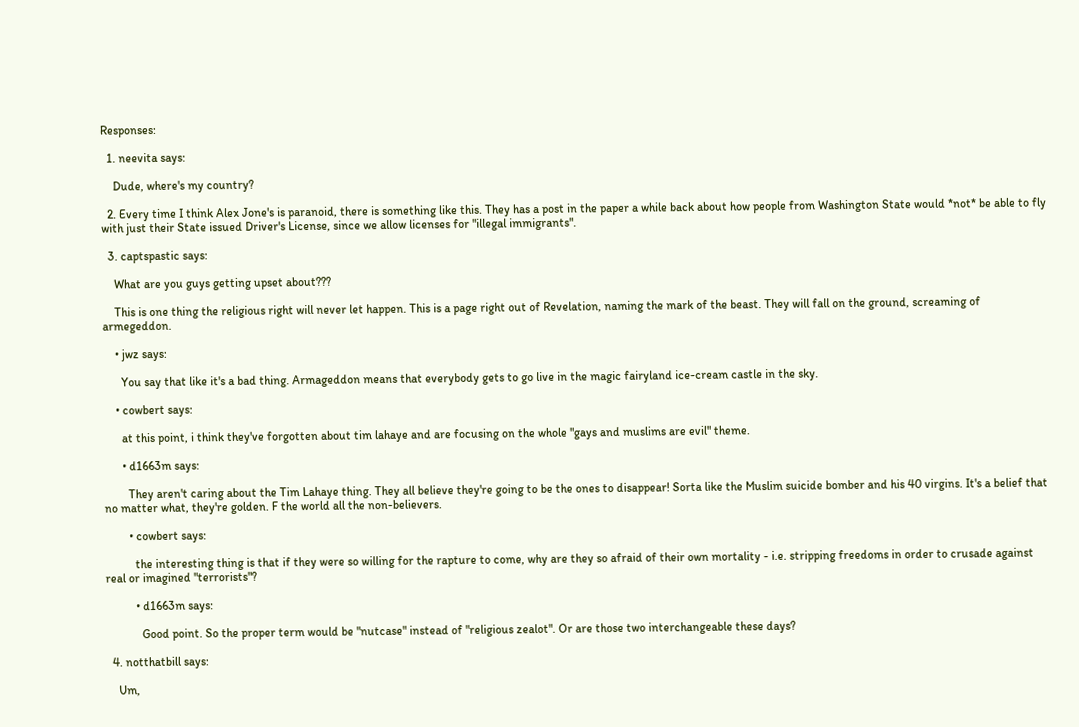Responses:

  1. neevita says:

    Dude, where's my country?

  2. Every time I think Alex Jone's is paranoid, there is something like this. They has a post in the paper a while back about how people from Washington State would *not* be able to fly with just their State issued Driver's License, since we allow licenses for "illegal immigrants".

  3. captspastic says:

    What are you guys getting upset about???

    This is one thing the religious right will never let happen. This is a page right out of Revelation, naming the mark of the beast. They will fall on the ground, screaming of armegeddon.

    • jwz says:

      You say that like it's a bad thing. Armageddon means that everybody gets to go live in the magic fairyland ice-cream castle in the sky.

    • cowbert says:

      at this point, i think they've forgotten about tim lahaye and are focusing on the whole "gays and muslims are evil" theme.

      • d1663m says:

        They aren't caring about the Tim Lahaye thing. They all believe they're going to be the ones to disappear! Sorta like the Muslim suicide bomber and his 40 virgins. It's a belief that no matter what, they're golden. F the world all the non-believers.

        • cowbert says:

          the interesting thing is that if they were so willing for the rapture to come, why are they so afraid of their own mortality - i.e. stripping freedoms in order to crusade against real or imagined "terrorists"?

          • d1663m says:

            Good point. So the proper term would be "nutcase" instead of "religious zealot". Or are those two interchangeable these days?

  4. notthatbill says:

    Um,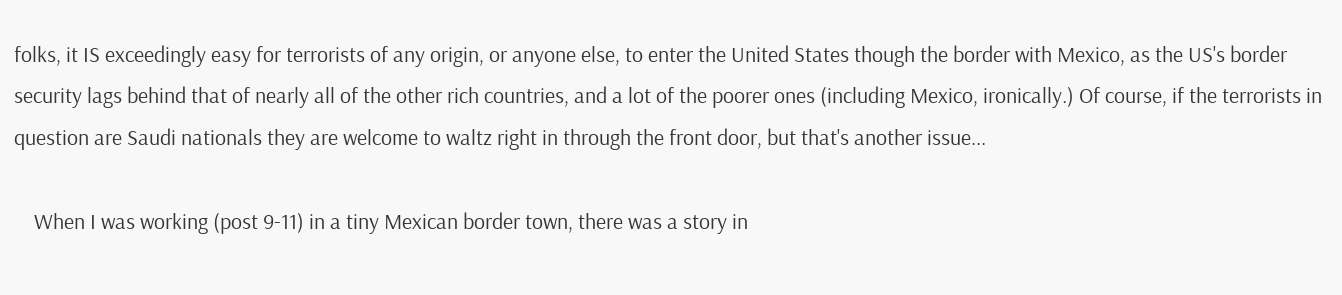folks, it IS exceedingly easy for terrorists of any origin, or anyone else, to enter the United States though the border with Mexico, as the US's border security lags behind that of nearly all of the other rich countries, and a lot of the poorer ones (including Mexico, ironically.) Of course, if the terrorists in question are Saudi nationals they are welcome to waltz right in through the front door, but that's another issue...

    When I was working (post 9-11) in a tiny Mexican border town, there was a story in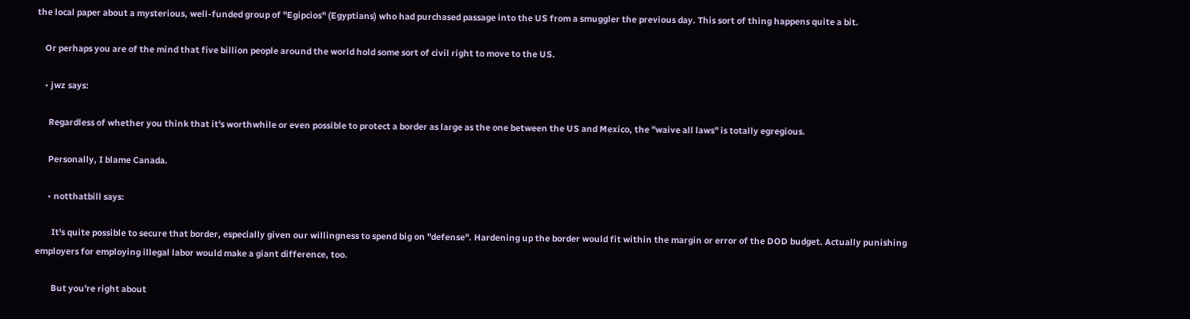the local paper about a mysterious, well-funded group of "Egipcios" (Egyptians) who had purchased passage into the US from a smuggler the previous day. This sort of thing happens quite a bit.

    Or perhaps you are of the mind that five billion people around the world hold some sort of civil right to move to the US.

    • jwz says:

      Regardless of whether you think that it's worthwhile or even possible to protect a border as large as the one between the US and Mexico, the "waive all laws" is totally egregious.

      Personally, I blame Canada.

      • notthatbill says:

        It's quite possible to secure that border, especially given our willingness to spend big on "defense". Hardening up the border would fit within the margin or error of the DOD budget. Actually punishing employers for employing illegal labor would make a giant difference, too.

        But you're right about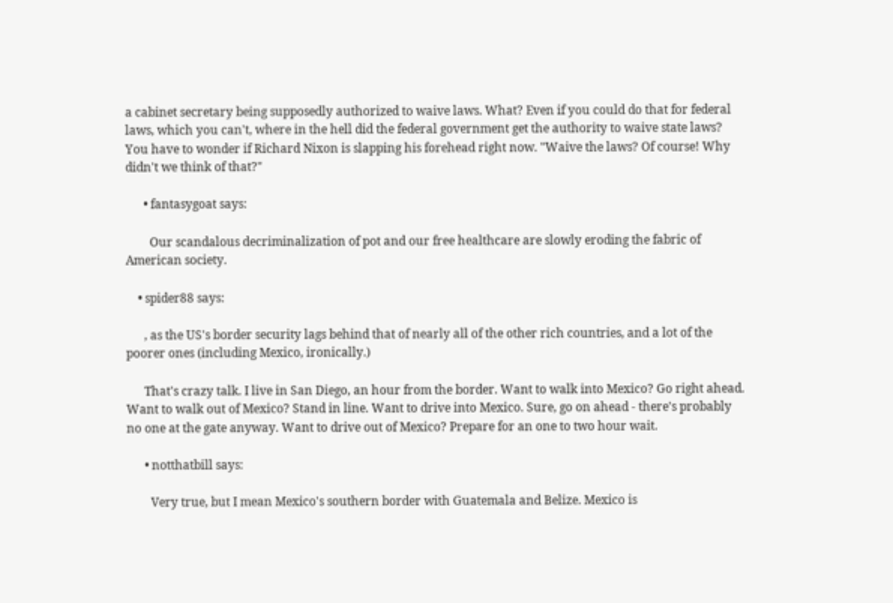a cabinet secretary being supposedly authorized to waive laws. What? Even if you could do that for federal laws, which you can't, where in the hell did the federal government get the authority to waive state laws? You have to wonder if Richard Nixon is slapping his forehead right now. "Waive the laws? Of course! Why didn't we think of that?"

      • fantasygoat says:

        Our scandalous decriminalization of pot and our free healthcare are slowly eroding the fabric of American society.

    • spider88 says:

      , as the US's border security lags behind that of nearly all of the other rich countries, and a lot of the poorer ones (including Mexico, ironically.)

      That's crazy talk. I live in San Diego, an hour from the border. Want to walk into Mexico? Go right ahead. Want to walk out of Mexico? Stand in line. Want to drive into Mexico. Sure, go on ahead - there's probably no one at the gate anyway. Want to drive out of Mexico? Prepare for an one to two hour wait.

      • notthatbill says:

        Very true, but I mean Mexico's southern border with Guatemala and Belize. Mexico is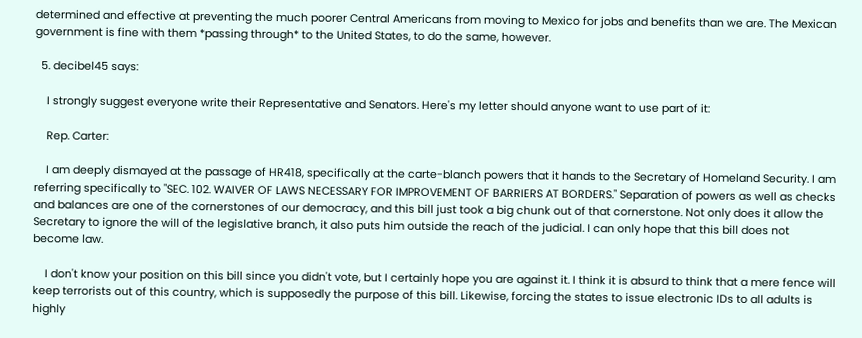determined and effective at preventing the much poorer Central Americans from moving to Mexico for jobs and benefits than we are. The Mexican government is fine with them *passing through* to the United States, to do the same, however.

  5. decibel45 says:

    I strongly suggest everyone write their Representative and Senators. Here's my letter should anyone want to use part of it:

    Rep. Carter:

    I am deeply dismayed at the passage of HR418, specifically at the carte-blanch powers that it hands to the Secretary of Homeland Security. I am referring specifically to "SEC. 102. WAIVER OF LAWS NECESSARY FOR IMPROVEMENT OF BARRIERS AT BORDERS." Separation of powers as well as checks and balances are one of the cornerstones of our democracy, and this bill just took a big chunk out of that cornerstone. Not only does it allow the Secretary to ignore the will of the legislative branch, it also puts him outside the reach of the judicial. I can only hope that this bill does not become law.

    I don't know your position on this bill since you didn't vote, but I certainly hope you are against it. I think it is absurd to think that a mere fence will keep terrorists out of this country, which is supposedly the purpose of this bill. Likewise, forcing the states to issue electronic IDs to all adults is highly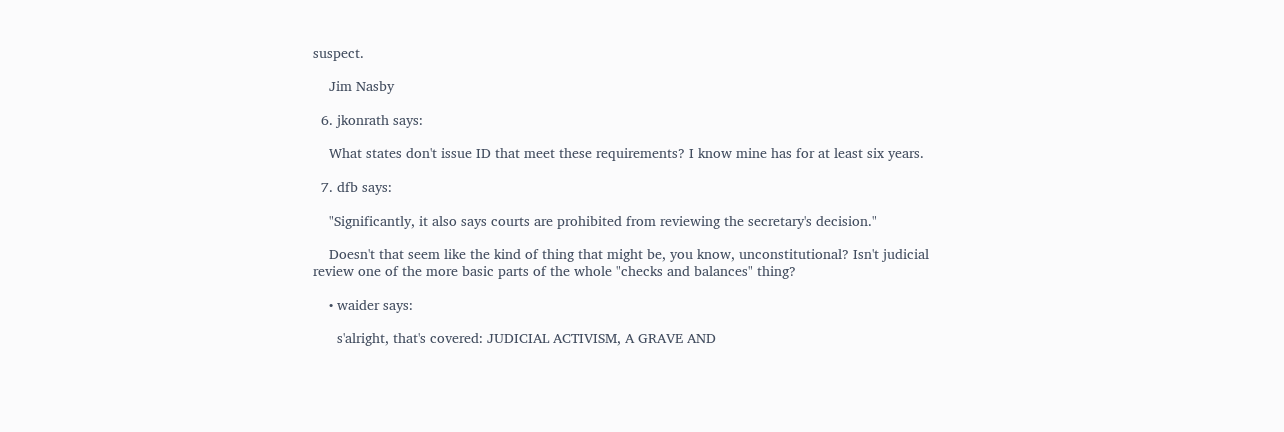suspect.

    Jim Nasby

  6. jkonrath says:

    What states don't issue ID that meet these requirements? I know mine has for at least six years.

  7. dfb says:

    "Significantly, it also says courts are prohibited from reviewing the secretary's decision."

    Doesn't that seem like the kind of thing that might be, you know, unconstitutional? Isn't judicial review one of the more basic parts of the whole "checks and balances" thing?

    • waider says:

      s'alright, that's covered: JUDICIAL ACTIVISM, A GRAVE AND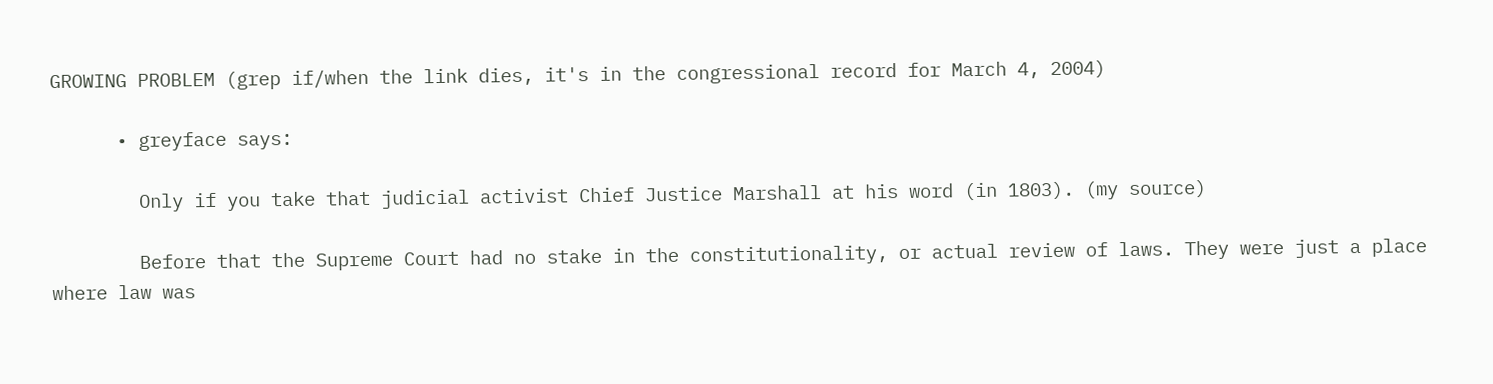GROWING PROBLEM (grep if/when the link dies, it's in the congressional record for March 4, 2004)

      • greyface says:

        Only if you take that judicial activist Chief Justice Marshall at his word (in 1803). (my source)

        Before that the Supreme Court had no stake in the constitutionality, or actual review of laws. They were just a place where law was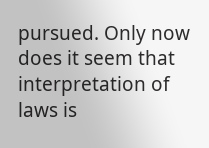pursued. Only now does it seem that interpretation of laws is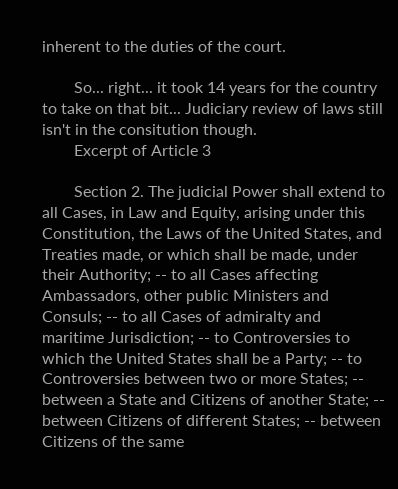inherent to the duties of the court.

        So... right... it took 14 years for the country to take on that bit... Judiciary review of laws still isn't in the consitution though.
        Excerpt of Article 3

        Section 2. The judicial Power shall extend to all Cases, in Law and Equity, arising under this Constitution, the Laws of the United States, and Treaties made, or which shall be made, under their Authority; -- to all Cases affecting Ambassadors, other public Ministers and Consuls; -- to all Cases of admiralty and maritime Jurisdiction; -- to Controversies to which the United States shall be a Party; -- to Controversies between two or more States; -- between a State and Citizens of another State; -- between Citizens of different States; -- between Citizens of the same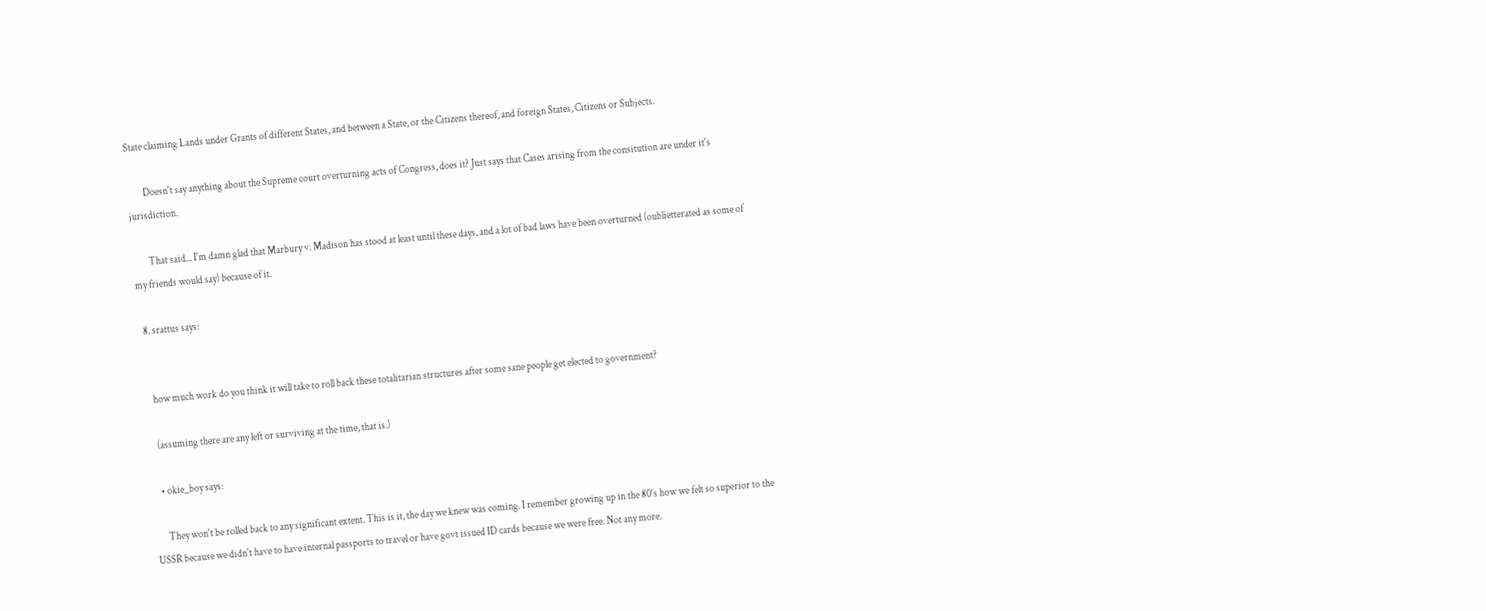State claiming Lands under Grants of different States, and between a State, or the Citizens thereof, and foreign States, Citizens or Subjects.

        Doesn't say anything about the Supreme court overturning acts of Congress, does it? Just says that Cases arising from the consitution are under it's jurisdiction.

        That said... I'm damn glad that Marbury v. Madison has stood at least until these days, and a lot of bad laws have been overturned (oublietterated as some of my friends would say) because of it.

  8. srattus says:


    how much work do you think it will take to roll back these totalitarian structures after some sane people get elected to government?

    (assuming there are any left or surviving at the time, that is.)

    • okie_boy says:

      They won't be rolled back to any significant extent. This is it, the day we knew was coming. I remember growing up in the 80's how we felt so superior to the USSR because we didn't have to have internal passports to travel or have govt issued ID cards because we were free. Not any more.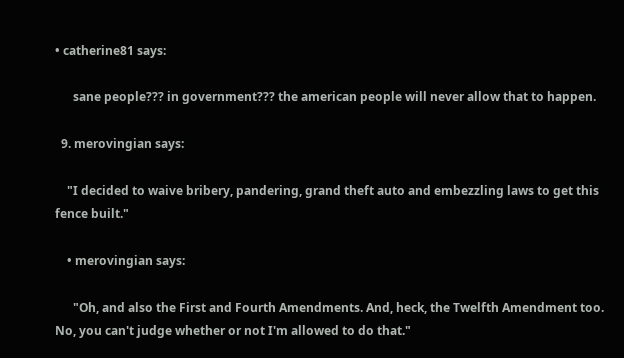• catherine81 says:

      sane people??? in government??? the american people will never allow that to happen.

  9. merovingian says:

    "I decided to waive bribery, pandering, grand theft auto and embezzling laws to get this fence built."

    • merovingian says:

      "Oh, and also the First and Fourth Amendments. And, heck, the Twelfth Amendment too. No, you can't judge whether or not I'm allowed to do that."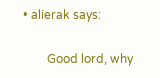• alierak says:

        Good lord, why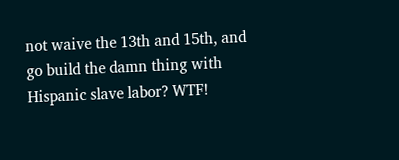not waive the 13th and 15th, and go build the damn thing with Hispanic slave labor? WTF!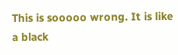This is sooooo wrong. It is like a black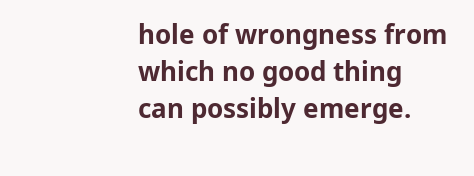hole of wrongness from which no good thing can possibly emerge.